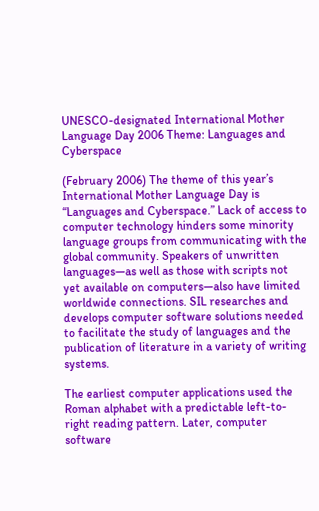UNESCO-designated International Mother Language Day 2006 Theme: Languages and Cyberspace

(February 2006) The theme of this year’s International Mother Language Day is “Languages and Cyberspace.” Lack of access to computer technology hinders some minority language groups from communicating with the global community. Speakers of unwritten languages—as well as those with scripts not yet available on computers—also have limited worldwide connections. SIL researches and develops computer software solutions needed to facilitate the study of languages and the publication of literature in a variety of writing systems.

The earliest computer applications used the Roman alphabet with a predictable left-to-right reading pattern. Later, computer software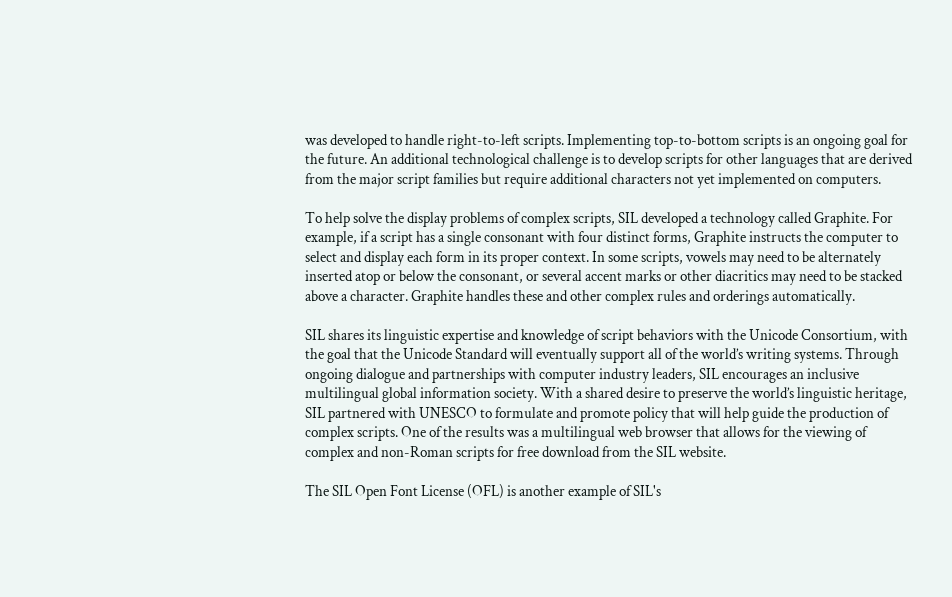was developed to handle right-to-left scripts. Implementing top-to-bottom scripts is an ongoing goal for the future. An additional technological challenge is to develop scripts for other languages that are derived from the major script families but require additional characters not yet implemented on computers.

To help solve the display problems of complex scripts, SIL developed a technology called Graphite. For example, if a script has a single consonant with four distinct forms, Graphite instructs the computer to select and display each form in its proper context. In some scripts, vowels may need to be alternately inserted atop or below the consonant, or several accent marks or other diacritics may need to be stacked above a character. Graphite handles these and other complex rules and orderings automatically.

SIL shares its linguistic expertise and knowledge of script behaviors with the Unicode Consortium, with the goal that the Unicode Standard will eventually support all of the world’s writing systems. Through ongoing dialogue and partnerships with computer industry leaders, SIL encourages an inclusive multilingual global information society. With a shared desire to preserve the world’s linguistic heritage, SIL partnered with UNESCO to formulate and promote policy that will help guide the production of complex scripts. One of the results was a multilingual web browser that allows for the viewing of complex and non-Roman scripts for free download from the SIL website.

The SIL Open Font License (OFL) is another example of SIL's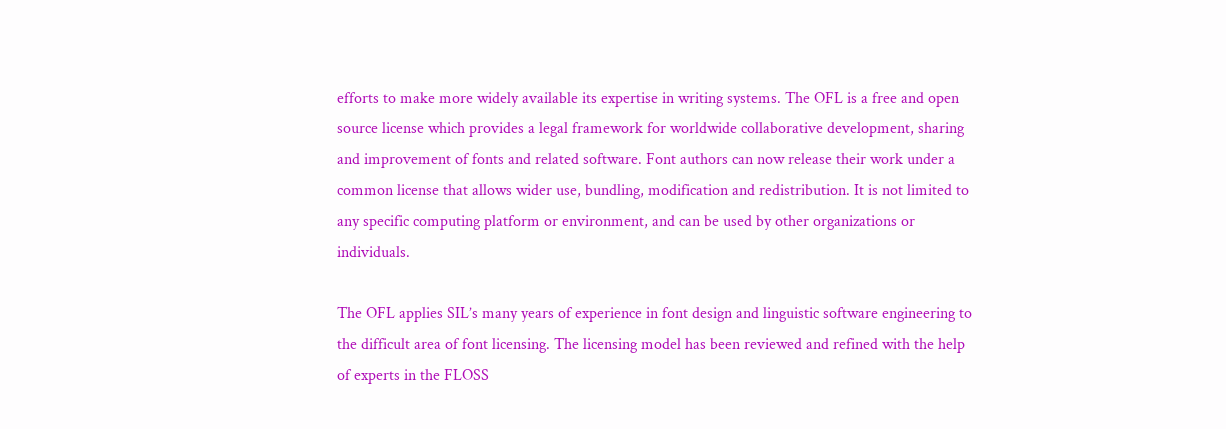efforts to make more widely available its expertise in writing systems. The OFL is a free and open source license which provides a legal framework for worldwide collaborative development, sharing and improvement of fonts and related software. Font authors can now release their work under a common license that allows wider use, bundling, modification and redistribution. It is not limited to any specific computing platform or environment, and can be used by other organizations or individuals.

The OFL applies SIL’s many years of experience in font design and linguistic software engineering to the difficult area of font licensing. The licensing model has been reviewed and refined with the help of experts in the FLOSS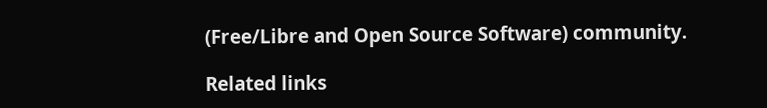(Free/Libre and Open Source Software) community.

Related links